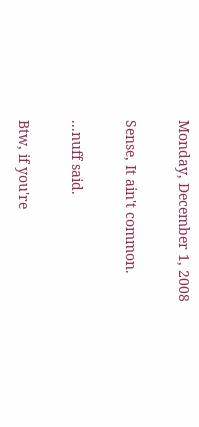Monday, December 1, 2008

Sense, It ain't common.

...nuff said.

Btw, if you're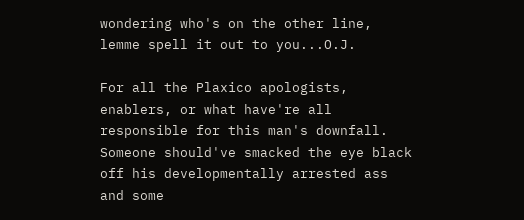wondering who's on the other line, lemme spell it out to you...O.J.

For all the Plaxico apologists, enablers, or what have're all responsible for this man's downfall. Someone should've smacked the eye black off his developmentally arrested ass and some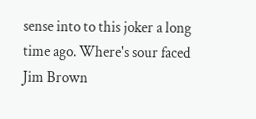sense into to this joker a long time ago. Where's sour faced Jim Brown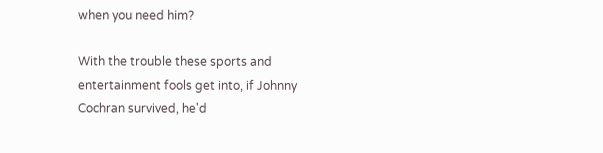when you need him?

With the trouble these sports and entertainment fools get into, if Johnny Cochran survived, he'd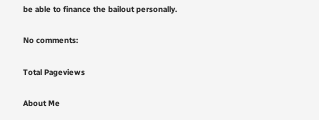be able to finance the bailout personally.

No comments:

Total Pageviews

About Me